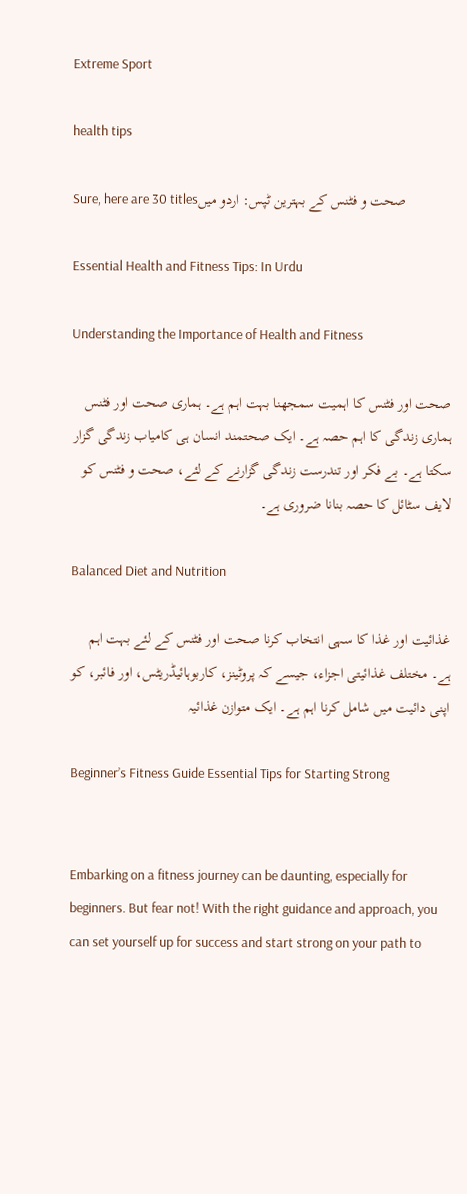Extreme Sport

health tips

Sure, here are 30 titlesصحت و فٹنس کے بہترین ٹپس: اردو میں

Essential Health and Fitness Tips: In Urdu

Understanding the Importance of Health and Fitness

صحت اور فٹنس کا اہمیت سمجھنا بہت اہم ہے۔ ہماری صحت اور فٹنس ہماری زندگی کا اہم حصہ ہے۔ ایک صحتمند انسان ہی کامیاب زندگی گزار سکتا ہے۔ بے فکر اور تندرست زندگی گزارنے کے لئے، صحت و فٹنس کو لایف سٹائل کا حصہ بنانا ضروری ہے۔

Balanced Diet and Nutrition

غذائیت اور غذا کا سہی انتخاب کرنا صحت اور فٹنس کے لئے بہت اہم ہے۔ مختلف غذائیتی اجزاء، جیسے کہ پروٹینز، کاربوہائیڈریٹس، اور فائبر، کو اپنی دائیت میں شامل کرنا اہم ہے۔ ایک متوازن غذائیہ

Beginner’s Fitness Guide Essential Tips for Starting Strong


Embarking on a fitness journey can be daunting, especially for beginners. But fear not! With the right guidance and approach, you can set yourself up for success and start strong on your path to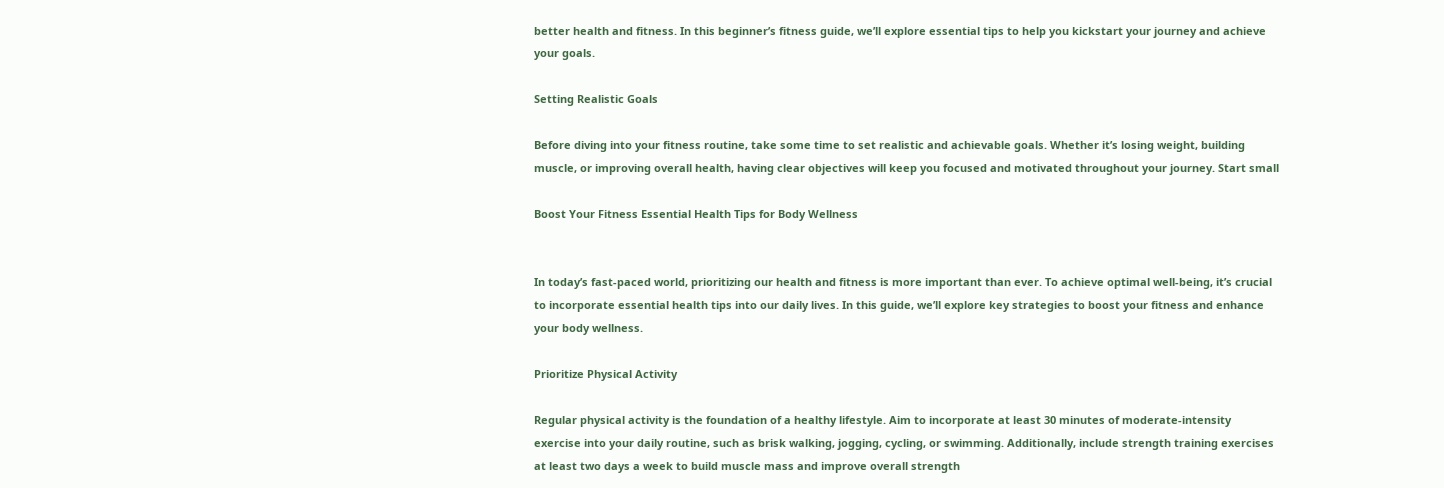better health and fitness. In this beginner’s fitness guide, we’ll explore essential tips to help you kickstart your journey and achieve your goals.

Setting Realistic Goals

Before diving into your fitness routine, take some time to set realistic and achievable goals. Whether it’s losing weight, building muscle, or improving overall health, having clear objectives will keep you focused and motivated throughout your journey. Start small

Boost Your Fitness Essential Health Tips for Body Wellness


In today’s fast-paced world, prioritizing our health and fitness is more important than ever. To achieve optimal well-being, it’s crucial to incorporate essential health tips into our daily lives. In this guide, we’ll explore key strategies to boost your fitness and enhance your body wellness.

Prioritize Physical Activity

Regular physical activity is the foundation of a healthy lifestyle. Aim to incorporate at least 30 minutes of moderate-intensity exercise into your daily routine, such as brisk walking, jogging, cycling, or swimming. Additionally, include strength training exercises at least two days a week to build muscle mass and improve overall strength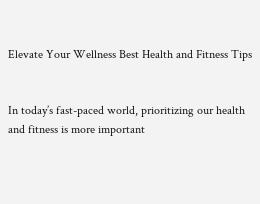Elevate Your Wellness Best Health and Fitness Tips


In today’s fast-paced world, prioritizing our health and fitness is more important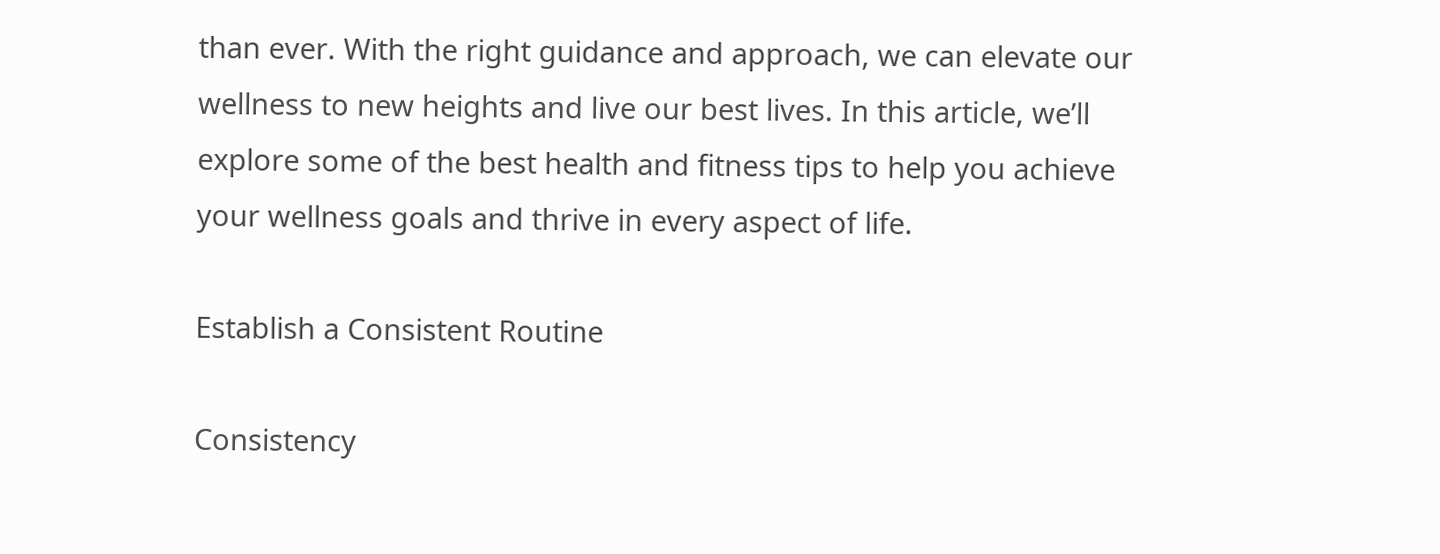than ever. With the right guidance and approach, we can elevate our wellness to new heights and live our best lives. In this article, we’ll explore some of the best health and fitness tips to help you achieve your wellness goals and thrive in every aspect of life.

Establish a Consistent Routine

Consistency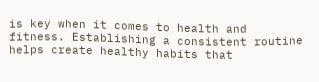is key when it comes to health and fitness. Establishing a consistent routine helps create healthy habits that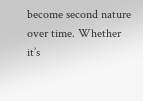become second nature over time. Whether it’s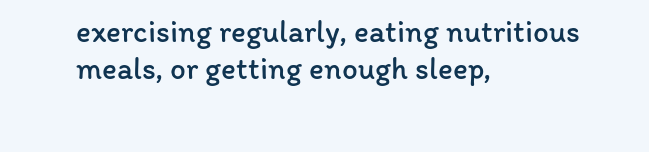exercising regularly, eating nutritious meals, or getting enough sleep,